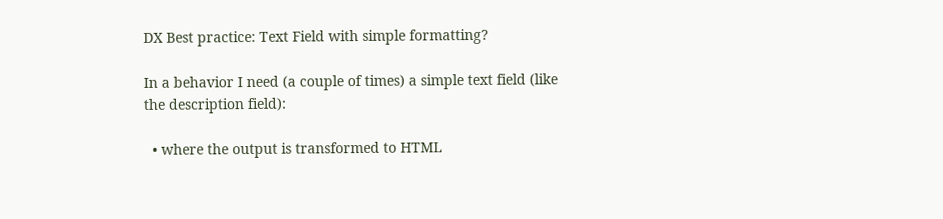DX Best practice: Text Field with simple formatting?

In a behavior I need (a couple of times) a simple text field (like the description field):

  • where the output is transformed to HTML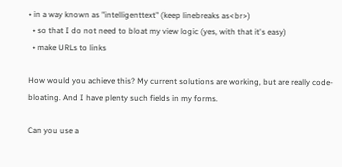• in a way known as "intelligenttext" (keep linebreaks as<br>)
  • so that I do not need to bloat my view logic (yes, with that it's easy)
  • make URLs to links

How would you achieve this? My current solutions are working, but are really code-bloating. And I have plenty such fields in my forms.

Can you use a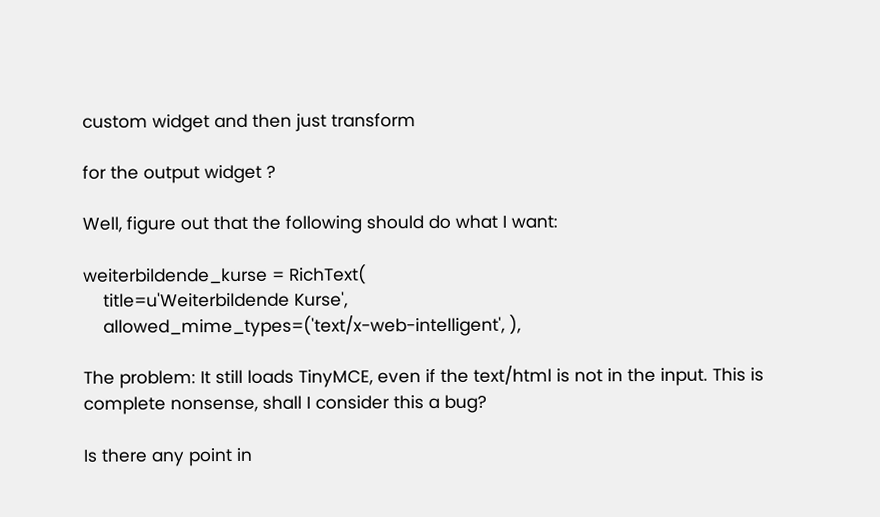custom widget and then just transform

for the output widget ?

Well, figure out that the following should do what I want:

weiterbildende_kurse = RichText(
    title=u'Weiterbildende Kurse',
    allowed_mime_types=('text/x-web-intelligent', ),

The problem: It still loads TinyMCE, even if the text/html is not in the input. This is complete nonsense, shall I consider this a bug?

Is there any point in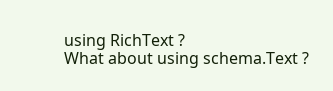using RichText ?
What about using schema.Text ?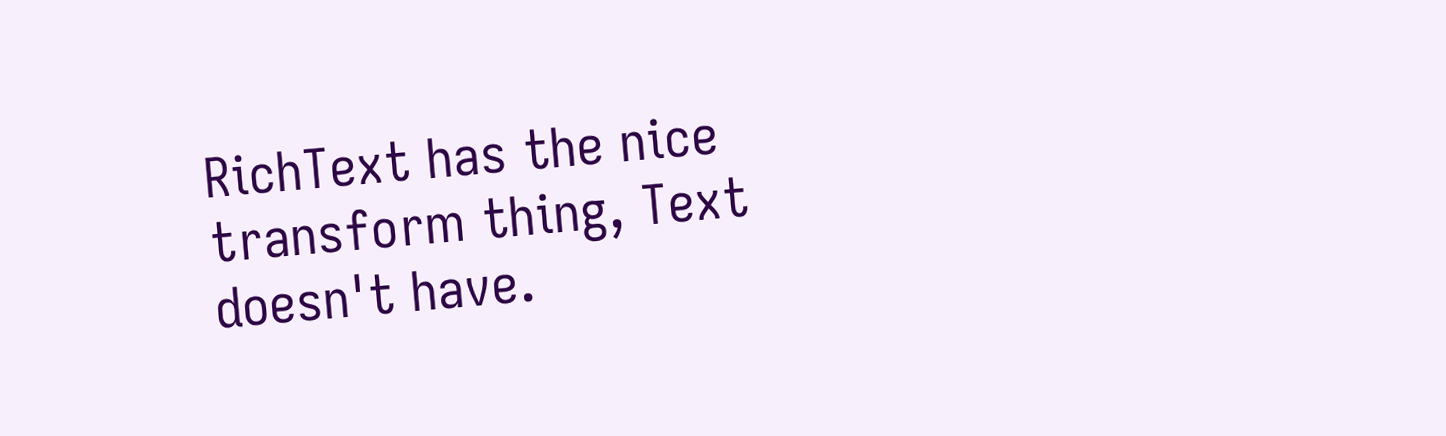RichText has the nice transform thing, Text doesn't have.